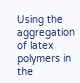Using the aggregation of latex polymers in the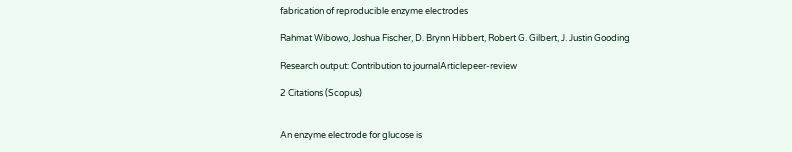fabrication of reproducible enzyme electrodes

Rahmat Wibowo, Joshua Fischer, D. Brynn Hibbert, Robert G. Gilbert, J. Justin Gooding

Research output: Contribution to journalArticlepeer-review

2 Citations (Scopus)


An enzyme electrode for glucose is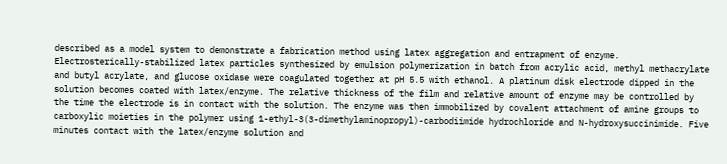described as a model system to demonstrate a fabrication method using latex aggregation and entrapment of enzyme. Electrosterically-stabilized latex particles synthesized by emulsion polymerization in batch from acrylic acid, methyl methacrylate and butyl acrylate, and glucose oxidase were coagulated together at pH 5.5 with ethanol. A platinum disk electrode dipped in the solution becomes coated with latex/enzyme. The relative thickness of the film and relative amount of enzyme may be controlled by the time the electrode is in contact with the solution. The enzyme was then immobilized by covalent attachment of amine groups to carboxylic moieties in the polymer using 1-ethyl-3(3-dimethylaminopropyl)-carbodiimide hydrochloride and N-hydroxysuccinimide. Five minutes contact with the latex/enzyme solution and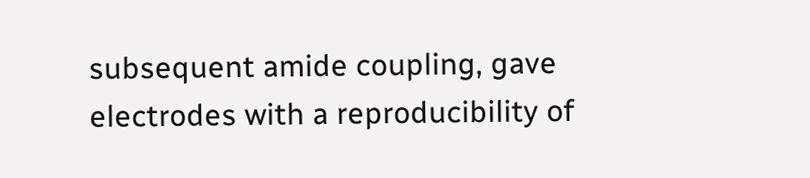subsequent amide coupling, gave electrodes with a reproducibility of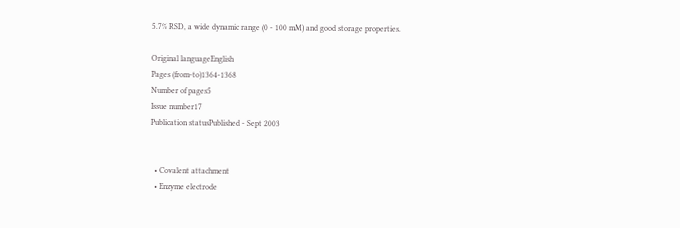5.7% RSD, a wide dynamic range (0 - 100 mM) and good storage properties.

Original languageEnglish
Pages (from-to)1364-1368
Number of pages5
Issue number17
Publication statusPublished - Sept 2003


  • Covalent attachment
  • Enzyme electrode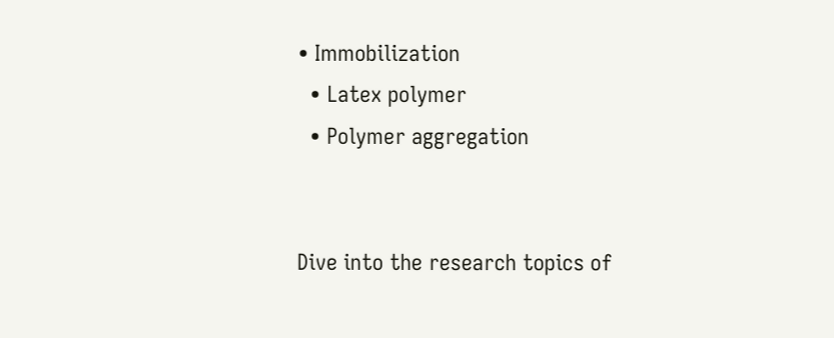• Immobilization
  • Latex polymer
  • Polymer aggregation


Dive into the research topics of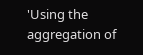'Using the aggregation of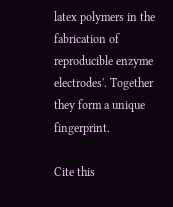latex polymers in the fabrication of reproducible enzyme electrodes'. Together they form a unique fingerprint.

Cite this